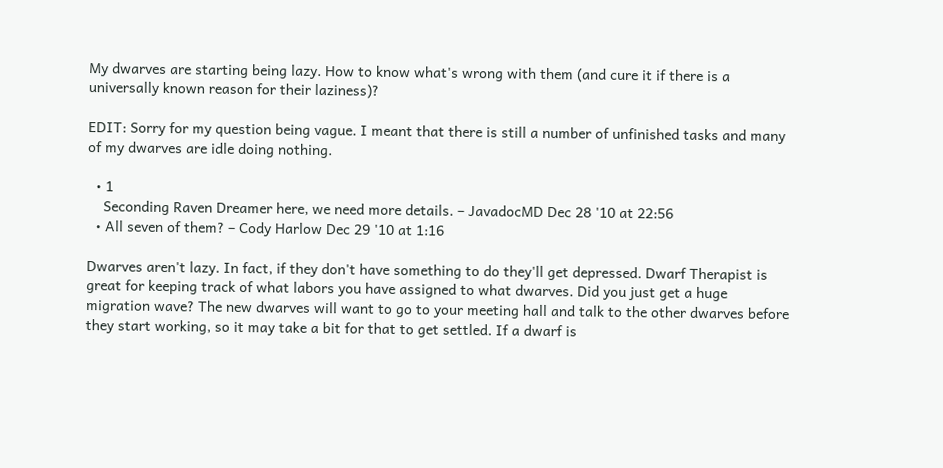My dwarves are starting being lazy. How to know what's wrong with them (and cure it if there is a universally known reason for their laziness)?

EDIT: Sorry for my question being vague. I meant that there is still a number of unfinished tasks and many of my dwarves are idle doing nothing.

  • 1
    Seconding Raven Dreamer here, we need more details. – JavadocMD Dec 28 '10 at 22:56
  • All seven of them? – Cody Harlow Dec 29 '10 at 1:16

Dwarves aren't lazy. In fact, if they don't have something to do they'll get depressed. Dwarf Therapist is great for keeping track of what labors you have assigned to what dwarves. Did you just get a huge migration wave? The new dwarves will want to go to your meeting hall and talk to the other dwarves before they start working, so it may take a bit for that to get settled. If a dwarf is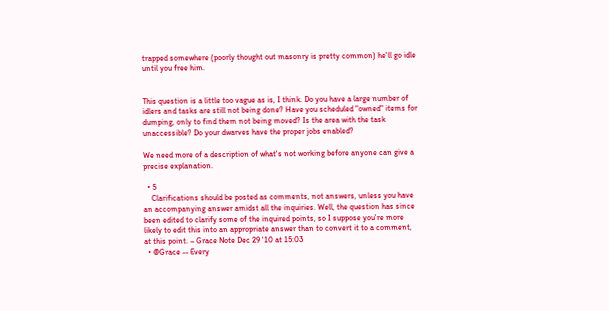trapped somewhere (poorly thought out masonry is pretty common) he'll go idle until you free him.


This question is a little too vague as is, I think. Do you have a large number of idlers and tasks are still not being done? Have you scheduled "owned" items for dumping, only to find them not being moved? Is the area with the task unaccessible? Do your dwarves have the proper jobs enabled?

We need more of a description of what's not working before anyone can give a precise explanation.

  • 5
    Clarifications should be posted as comments, not answers, unless you have an accompanying answer amidst all the inquiries. Well, the question has since been edited to clarify some of the inquired points, so I suppose you're more likely to edit this into an appropriate answer than to convert it to a comment, at this point. – Grace Note Dec 29 '10 at 15:03
  • @Grace -- Every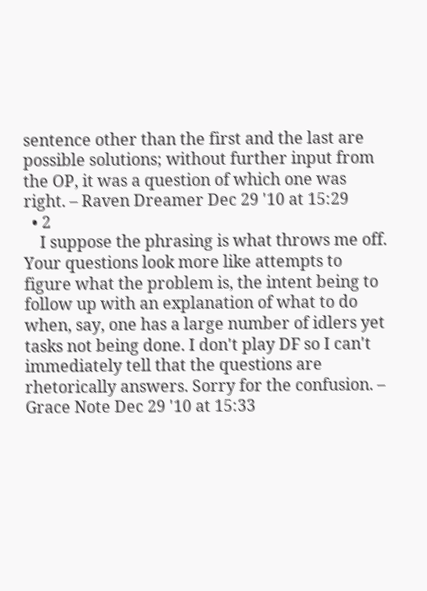sentence other than the first and the last are possible solutions; without further input from the OP, it was a question of which one was right. – Raven Dreamer Dec 29 '10 at 15:29
  • 2
    I suppose the phrasing is what throws me off. Your questions look more like attempts to figure what the problem is, the intent being to follow up with an explanation of what to do when, say, one has a large number of idlers yet tasks not being done. I don't play DF so I can't immediately tell that the questions are rhetorically answers. Sorry for the confusion. – Grace Note Dec 29 '10 at 15:33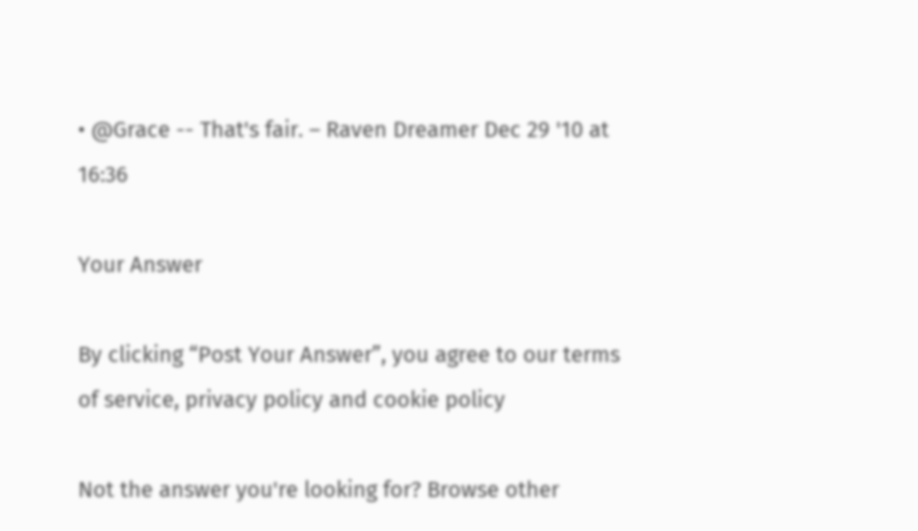• @Grace -- That's fair. – Raven Dreamer Dec 29 '10 at 16:36

Your Answer

By clicking “Post Your Answer”, you agree to our terms of service, privacy policy and cookie policy

Not the answer you're looking for? Browse other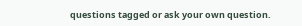questions tagged or ask your own question.